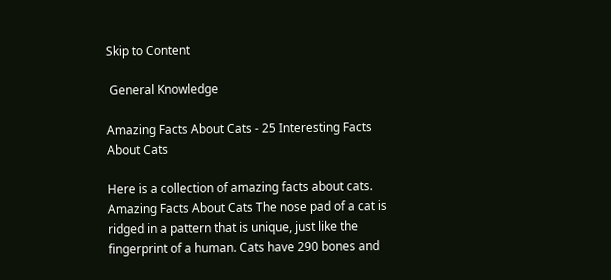Skip to Content

 General Knowledge

Amazing Facts About Cats - 25 Interesting Facts About Cats

Here is a collection of amazing facts about cats. Amazing Facts About Cats The nose pad of a cat is ridged in a pattern that is unique, just like the fingerprint of a human. Cats have 290 bones and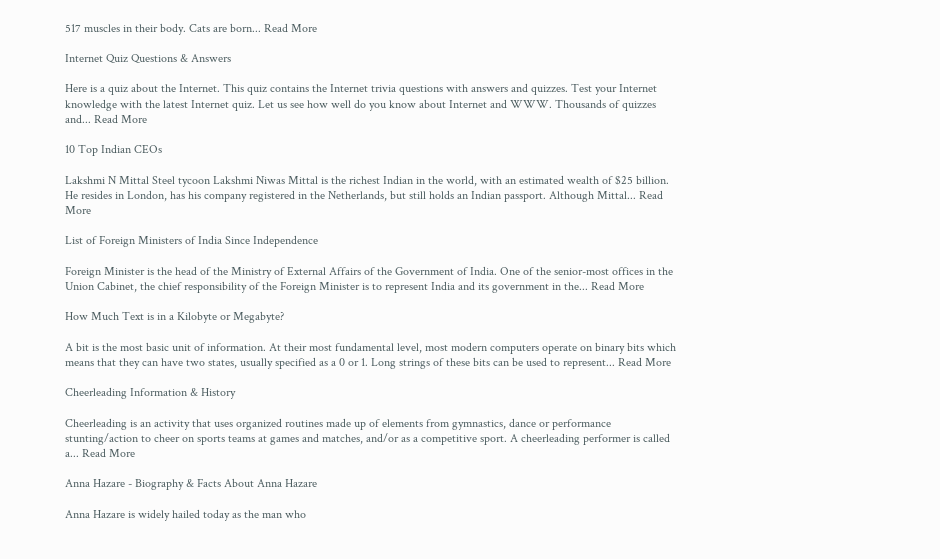517 muscles in their body. Cats are born... Read More

Internet Quiz Questions & Answers

Here is a quiz about the Internet. This quiz contains the Internet trivia questions with answers and quizzes. Test your Internet knowledge with the latest Internet quiz. Let us see how well do you know about Internet and WWW. Thousands of quizzes and... Read More

10 Top Indian CEOs

Lakshmi N Mittal Steel tycoon Lakshmi Niwas Mittal is the richest Indian in the world, with an estimated wealth of $25 billion. He resides in London, has his company registered in the Netherlands, but still holds an Indian passport. Although Mittal... Read More

List of Foreign Ministers of India Since Independence

Foreign Minister is the head of the Ministry of External Affairs of the Government of India. One of the senior-most offices in the Union Cabinet, the chief responsibility of the Foreign Minister is to represent India and its government in the... Read More

How Much Text is in a Kilobyte or Megabyte?

A bit is the most basic unit of information. At their most fundamental level, most modern computers operate on binary bits which means that they can have two states, usually specified as a 0 or 1. Long strings of these bits can be used to represent... Read More

Cheerleading Information & History

Cheerleading is an activity that uses organized routines made up of elements from gymnastics, dance or performance stunting/action to cheer on sports teams at games and matches, and/or as a competitive sport. A cheerleading performer is called a... Read More

Anna Hazare - Biography & Facts About Anna Hazare

Anna Hazare is widely hailed today as the man who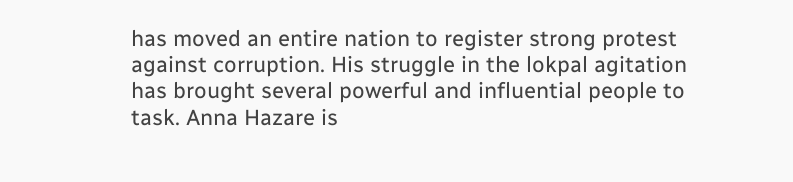has moved an entire nation to register strong protest against corruption. His struggle in the lokpal agitation has brought several powerful and influential people to task. Anna Hazare is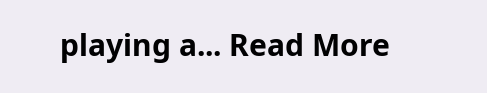playing a... Read More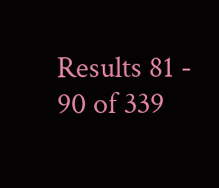Results 81 - 90 of 339